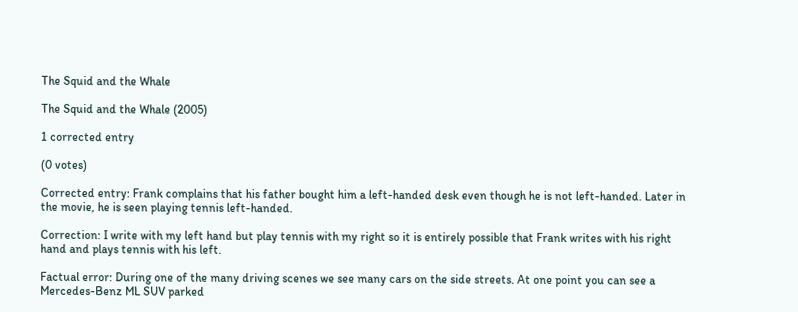The Squid and the Whale

The Squid and the Whale (2005)

1 corrected entry

(0 votes)

Corrected entry: Frank complains that his father bought him a left-handed desk even though he is not left-handed. Later in the movie, he is seen playing tennis left-handed.

Correction: I write with my left hand but play tennis with my right so it is entirely possible that Frank writes with his right hand and plays tennis with his left.

Factual error: During one of the many driving scenes we see many cars on the side streets. At one point you can see a Mercedes-Benz ML SUV parked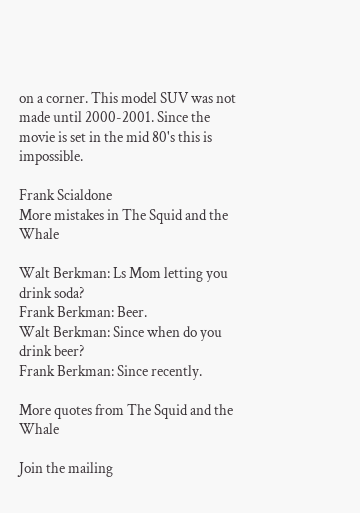on a corner. This model SUV was not made until 2000-2001. Since the movie is set in the mid 80's this is impossible.

Frank Scialdone
More mistakes in The Squid and the Whale

Walt Berkman: Ls Mom letting you drink soda?
Frank Berkman: Beer.
Walt Berkman: Since when do you drink beer?
Frank Berkman: Since recently.

More quotes from The Squid and the Whale

Join the mailing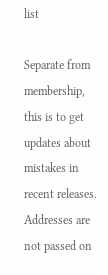list

Separate from membership, this is to get updates about mistakes in recent releases. Addresses are not passed on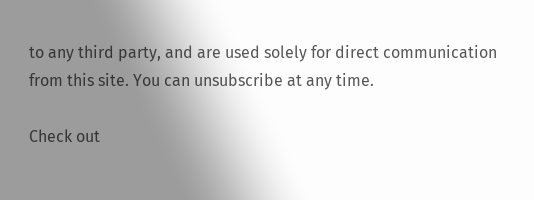to any third party, and are used solely for direct communication from this site. You can unsubscribe at any time.

Check out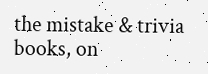the mistake & trivia books, on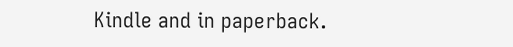Kindle and in paperback.